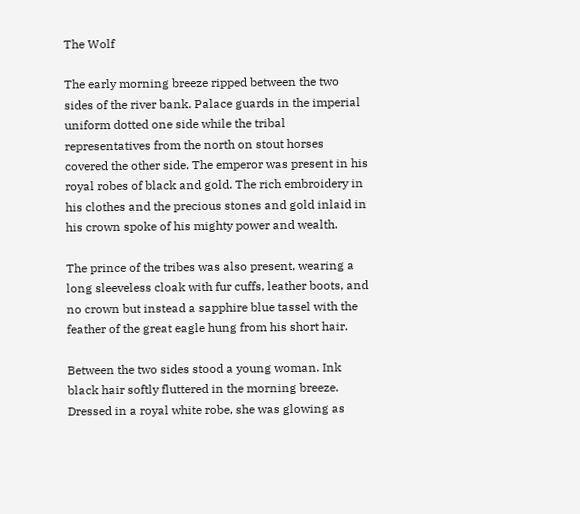The Wolf

The early morning breeze ripped between the two sides of the river bank. Palace guards in the imperial uniform dotted one side while the tribal representatives from the north on stout horses covered the other side. The emperor was present in his royal robes of black and gold. The rich embroidery in his clothes and the precious stones and gold inlaid in his crown spoke of his mighty power and wealth.

The prince of the tribes was also present, wearing a long sleeveless cloak with fur cuffs, leather boots, and no crown but instead a sapphire blue tassel with the feather of the great eagle hung from his short hair.

Between the two sides stood a young woman. Ink black hair softly fluttered in the morning breeze. Dressed in a royal white robe, she was glowing as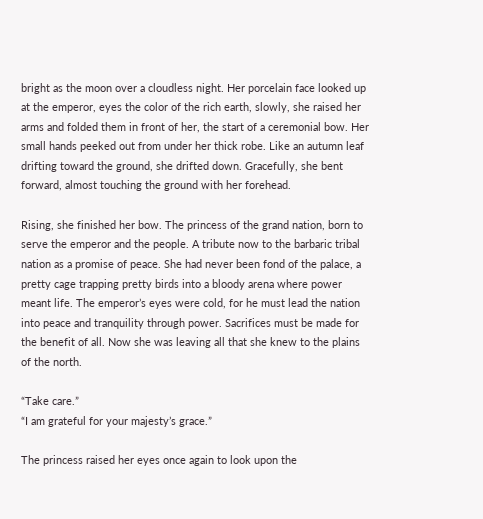bright as the moon over a cloudless night. Her porcelain face looked up at the emperor, eyes the color of the rich earth, slowly, she raised her arms and folded them in front of her, the start of a ceremonial bow. Her small hands peeked out from under her thick robe. Like an autumn leaf drifting toward the ground, she drifted down. Gracefully, she bent forward, almost touching the ground with her forehead.

Rising, she finished her bow. The princess of the grand nation, born to serve the emperor and the people. A tribute now to the barbaric tribal nation as a promise of peace. She had never been fond of the palace, a pretty cage trapping pretty birds into a bloody arena where power meant life. The emperor’s eyes were cold, for he must lead the nation into peace and tranquility through power. Sacrifices must be made for the benefit of all. Now she was leaving all that she knew to the plains of the north.

“Take care.”
“I am grateful for your majesty’s grace.”

The princess raised her eyes once again to look upon the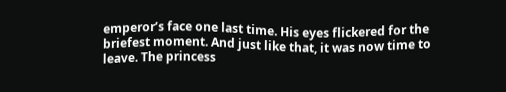emperor’s face one last time. His eyes flickered for the briefest moment. And just like that, it was now time to leave. The princess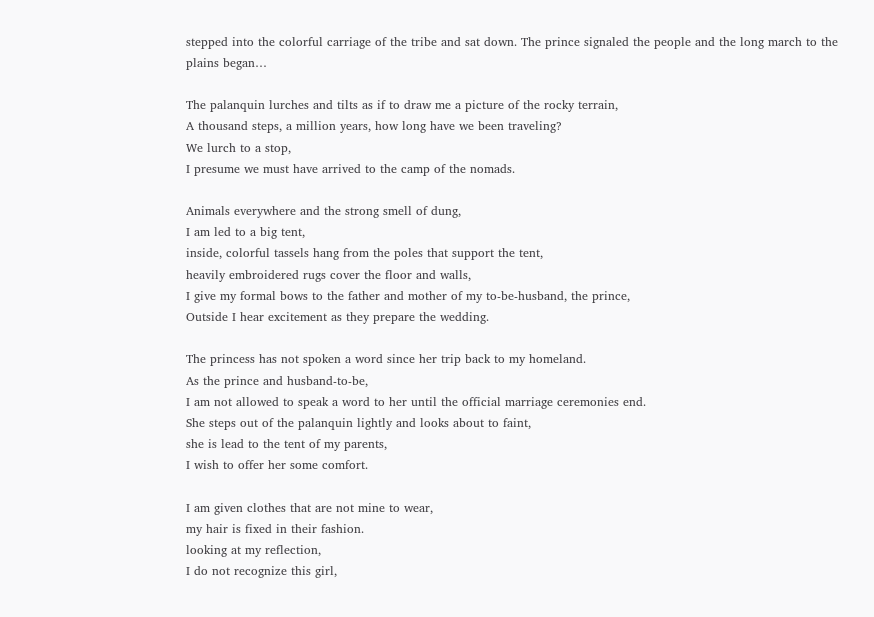stepped into the colorful carriage of the tribe and sat down. The prince signaled the people and the long march to the plains began…

The palanquin lurches and tilts as if to draw me a picture of the rocky terrain,
A thousand steps, a million years, how long have we been traveling?
We lurch to a stop,
I presume we must have arrived to the camp of the nomads.

Animals everywhere and the strong smell of dung,
I am led to a big tent,
inside, colorful tassels hang from the poles that support the tent,
heavily embroidered rugs cover the floor and walls,
I give my formal bows to the father and mother of my to-be-husband, the prince,
Outside I hear excitement as they prepare the wedding.

The princess has not spoken a word since her trip back to my homeland.
As the prince and husband-to-be,
I am not allowed to speak a word to her until the official marriage ceremonies end.
She steps out of the palanquin lightly and looks about to faint,
she is lead to the tent of my parents,
I wish to offer her some comfort.

I am given clothes that are not mine to wear,
my hair is fixed in their fashion.
looking at my reflection,
I do not recognize this girl,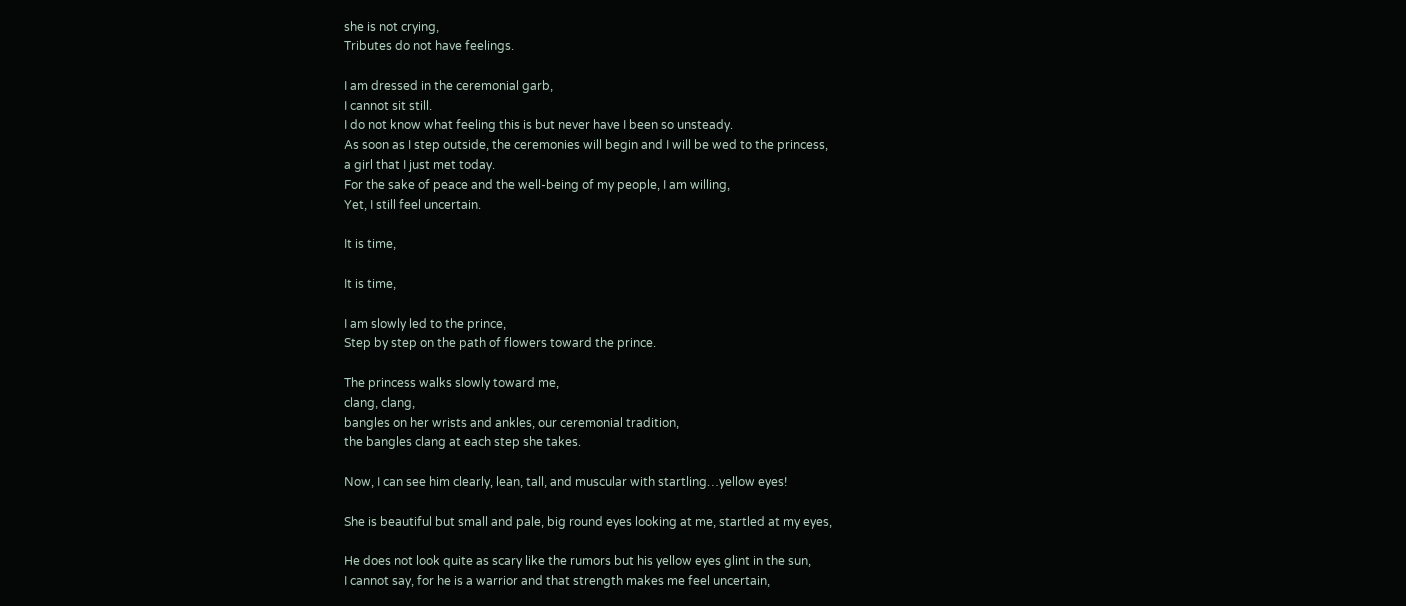she is not crying,
Tributes do not have feelings.

I am dressed in the ceremonial garb,
I cannot sit still.
I do not know what feeling this is but never have I been so unsteady.
As soon as I step outside, the ceremonies will begin and I will be wed to the princess,
a girl that I just met today.
For the sake of peace and the well-being of my people, I am willing,
Yet, I still feel uncertain.

It is time,

It is time,

I am slowly led to the prince,
Step by step on the path of flowers toward the prince.

The princess walks slowly toward me,
clang, clang,
bangles on her wrists and ankles, our ceremonial tradition,
the bangles clang at each step she takes.

Now, I can see him clearly, lean, tall, and muscular with startling…yellow eyes!

She is beautiful but small and pale, big round eyes looking at me, startled at my eyes,

He does not look quite as scary like the rumors but his yellow eyes glint in the sun,
I cannot say, for he is a warrior and that strength makes me feel uncertain,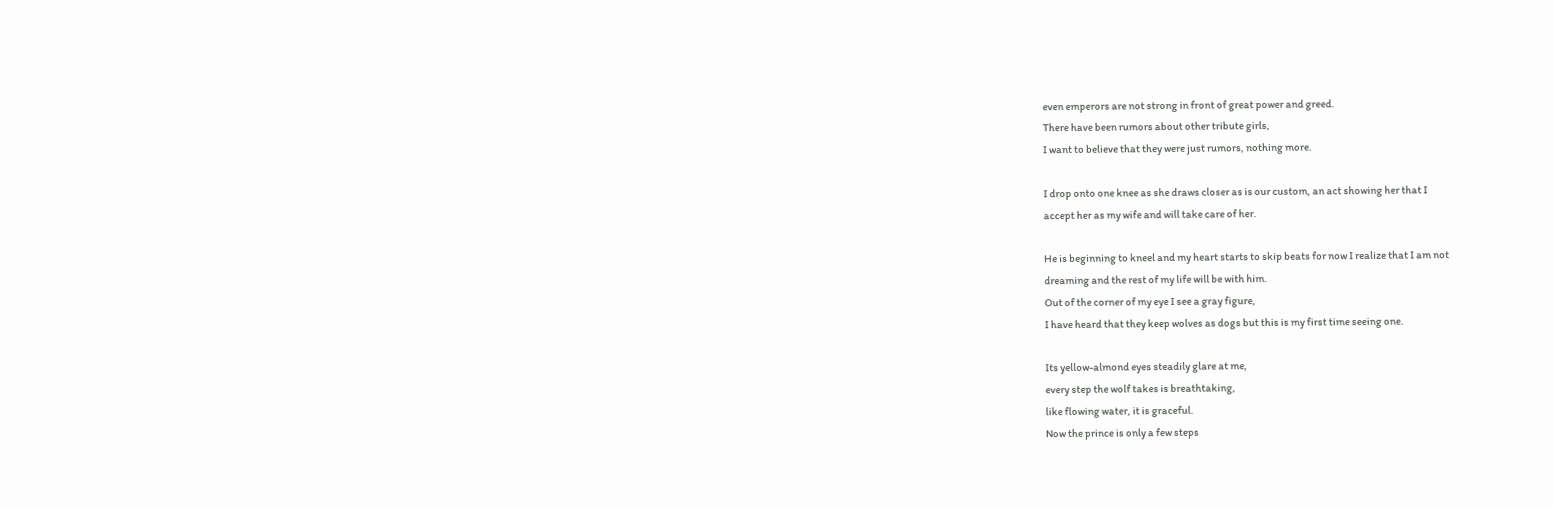even emperors are not strong in front of great power and greed.
There have been rumors about other tribute girls,
I want to believe that they were just rumors, nothing more.

I drop onto one knee as she draws closer as is our custom, an act showing her that I
accept her as my wife and will take care of her.

He is beginning to kneel and my heart starts to skip beats for now I realize that I am not
dreaming and the rest of my life will be with him.
Out of the corner of my eye I see a gray figure,
I have heard that they keep wolves as dogs but this is my first time seeing one.

Its yellow-almond eyes steadily glare at me,
every step the wolf takes is breathtaking,
like flowing water, it is graceful.
Now the prince is only a few steps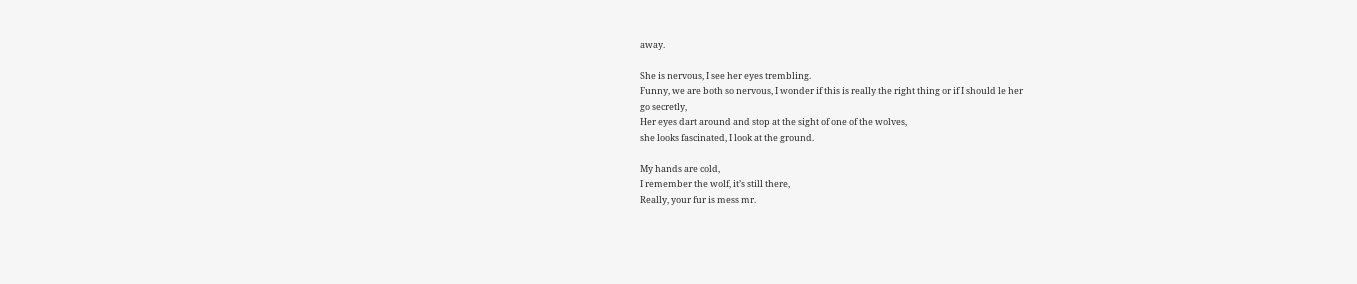away.

She is nervous, I see her eyes trembling.
Funny, we are both so nervous, I wonder if this is really the right thing or if I should le her
go secretly,
Her eyes dart around and stop at the sight of one of the wolves,
she looks fascinated, I look at the ground.

My hands are cold,
I remember the wolf, it’s still there,
Really, your fur is mess mr.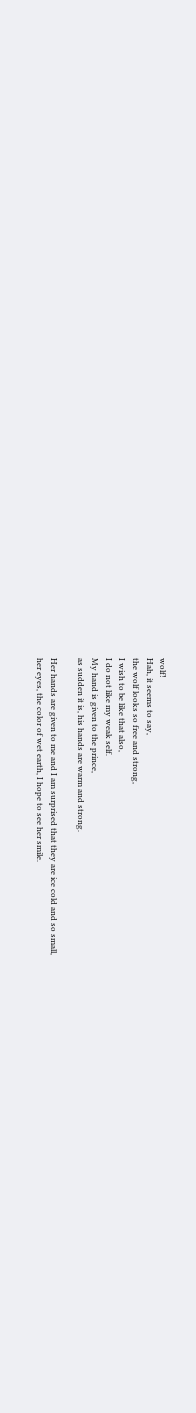wolf!
Hah, it seems to say,
the wolf looks so free and strong,
I wish to be like that also,
I do not like my weak self.
My hand is given to the prince,
as sudden it is, his hands are warm and strong.

Her hands are given to me and I am surprised that they are ice cold and so small,
her eyes, the color of wet earth, I hope to see her smile.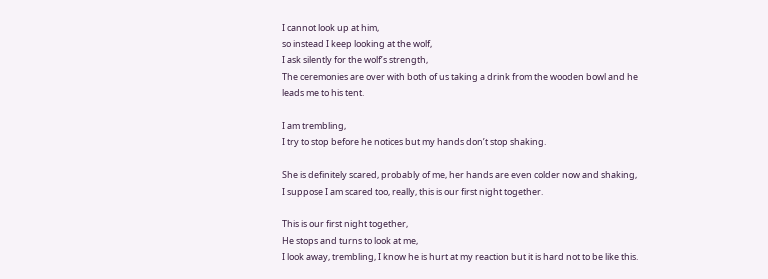I cannot look up at him,
so instead I keep looking at the wolf,
I ask silently for the wolf’s strength,
The ceremonies are over with both of us taking a drink from the wooden bowl and he
leads me to his tent.

I am trembling,
I try to stop before he notices but my hands don’t stop shaking.

She is definitely scared, probably of me, her hands are even colder now and shaking,
I suppose I am scared too, really, this is our first night together.

This is our first night together,
He stops and turns to look at me,
I look away, trembling, I know he is hurt at my reaction but it is hard not to be like this.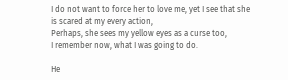I do not want to force her to love me, yet I see that she is scared at my every action,
Perhaps, she sees my yellow eyes as a curse too,
I remember now, what I was going to do.

He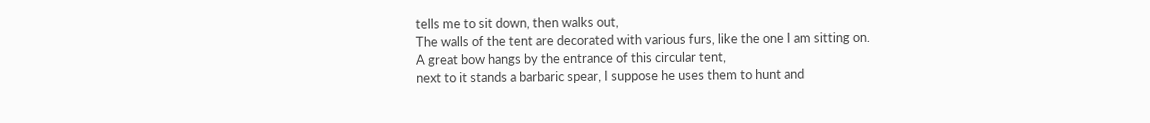tells me to sit down, then walks out,
The walls of the tent are decorated with various furs, like the one I am sitting on.
A great bow hangs by the entrance of this circular tent,
next to it stands a barbaric spear, I suppose he uses them to hunt and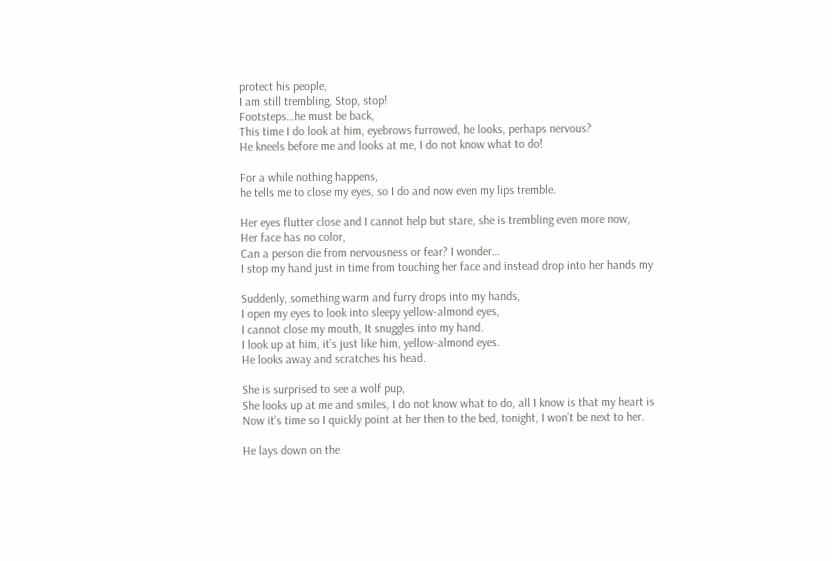protect his people,
I am still trembling, Stop, stop!
Footsteps…he must be back,
This time I do look at him, eyebrows furrowed, he looks, perhaps nervous?
He kneels before me and looks at me, I do not know what to do!

For a while nothing happens,
he tells me to close my eyes, so I do and now even my lips tremble.

Her eyes flutter close and I cannot help but stare, she is trembling even more now,
Her face has no color,
Can a person die from nervousness or fear? I wonder…
I stop my hand just in time from touching her face and instead drop into her hands my

Suddenly, something warm and furry drops into my hands,
I open my eyes to look into sleepy yellow-almond eyes,
I cannot close my mouth, It snuggles into my hand.
I look up at him, it’s just like him, yellow-almond eyes.
He looks away and scratches his head.

She is surprised to see a wolf pup,
She looks up at me and smiles, I do not know what to do, all I know is that my heart is
Now it’s time so I quickly point at her then to the bed, tonight, I won’t be next to her.

He lays down on the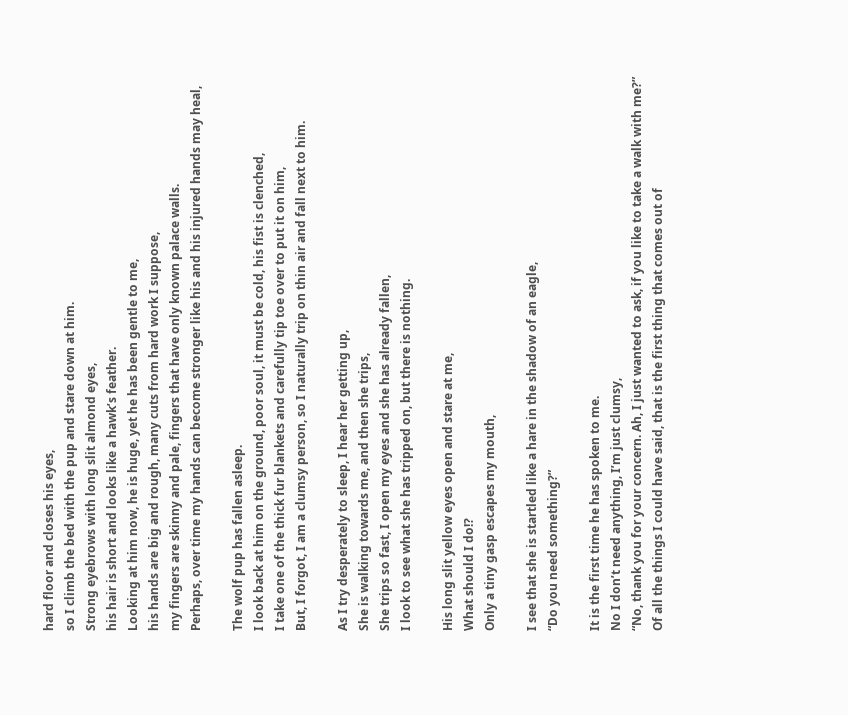hard floor and closes his eyes,
so I climb the bed with the pup and stare down at him.
Strong eyebrows with long slit almond eyes,
his hair is short and looks like a hawk’s feather.
Looking at him now, he is huge, yet he has been gentle to me,
his hands are big and rough, many cuts from hard work I suppose,
my fingers are skinny and pale, fingers that have only known palace walls.
Perhaps, over time my hands can become stronger like his and his injured hands may heal,

The wolf pup has fallen asleep.
I look back at him on the ground, poor soul, it must be cold, his fist is clenched,
I take one of the thick fur blankets and carefully tip toe over to put it on him,
But, I forgot, I am a clumsy person, so I naturally trip on thin air and fall next to him.

As I try desperately to sleep, I hear her getting up,
She is walking towards me, and then she trips,
She trips so fast, I open my eyes and she has already fallen,
I look to see what she has tripped on, but there is nothing.

His long slit yellow eyes open and stare at me,
What should I do!?
Only a tiny gasp escapes my mouth,

I see that she is startled like a hare in the shadow of an eagle,
“Do you need something?”

It is the first time he has spoken to me.
No I don’t need anything, I’m just clumsy,
“No, thank you for your concern. Ah, I just wanted to ask, if you like to take a walk with me?”
Of all the things I could have said, that is the first thing that comes out of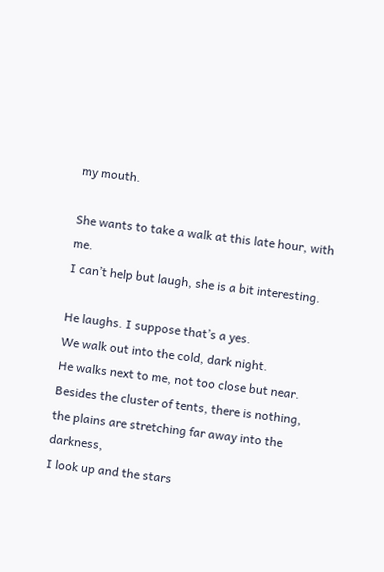my mouth.

She wants to take a walk at this late hour, with me.
I can’t help but laugh, she is a bit interesting.

He laughs. I suppose that’s a yes.
We walk out into the cold, dark night.
He walks next to me, not too close but near.
Besides the cluster of tents, there is nothing,
the plains are stretching far away into the darkness,
I look up and the stars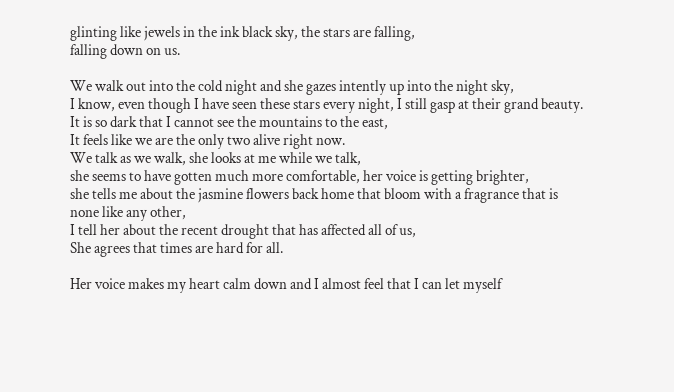glinting like jewels in the ink black sky, the stars are falling,
falling down on us.

We walk out into the cold night and she gazes intently up into the night sky,
I know, even though I have seen these stars every night, I still gasp at their grand beauty.
It is so dark that I cannot see the mountains to the east,
It feels like we are the only two alive right now.
We talk as we walk, she looks at me while we talk,
she seems to have gotten much more comfortable, her voice is getting brighter,
she tells me about the jasmine flowers back home that bloom with a fragrance that is
none like any other,
I tell her about the recent drought that has affected all of us,
She agrees that times are hard for all.

Her voice makes my heart calm down and I almost feel that I can let myself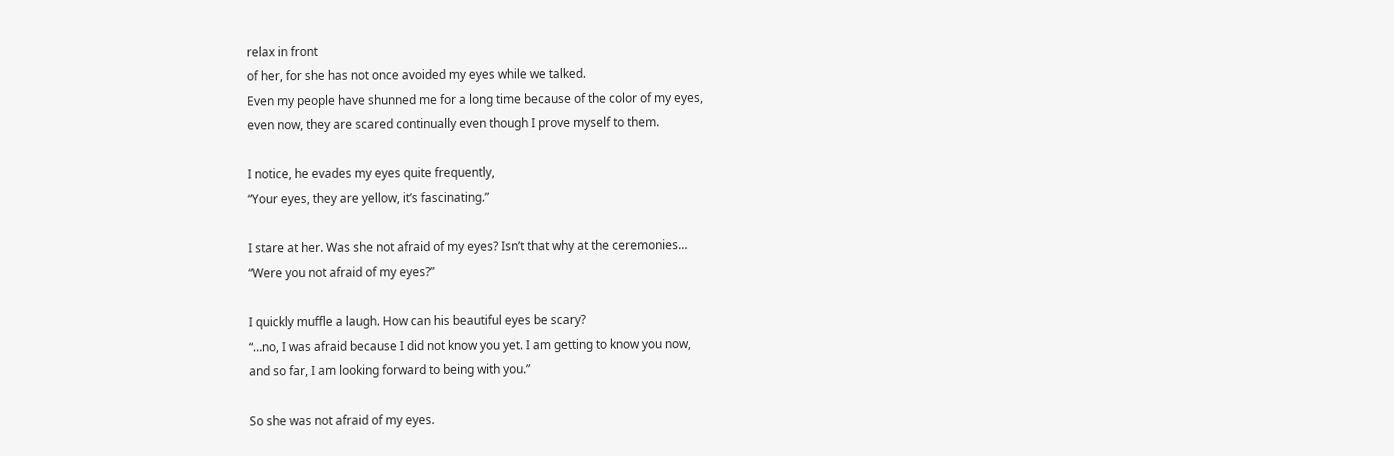relax in front
of her, for she has not once avoided my eyes while we talked.
Even my people have shunned me for a long time because of the color of my eyes,
even now, they are scared continually even though I prove myself to them.

I notice, he evades my eyes quite frequently,
“Your eyes, they are yellow, it’s fascinating.”

I stare at her. Was she not afraid of my eyes? Isn’t that why at the ceremonies…
“Were you not afraid of my eyes?”

I quickly muffle a laugh. How can his beautiful eyes be scary?
“…no, I was afraid because I did not know you yet. I am getting to know you now,
and so far, I am looking forward to being with you.”

So she was not afraid of my eyes.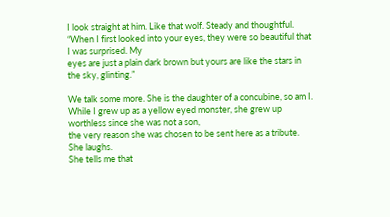I look straight at him. Like that wolf. Steady and thoughtful.
“When I first looked into your eyes, they were so beautiful that I was surprised. My
eyes are just a plain dark brown but yours are like the stars in the sky, glinting.”

We talk some more. She is the daughter of a concubine, so am I.
While I grew up as a yellow eyed monster, she grew up worthless since she was not a son,
the very reason she was chosen to be sent here as a tribute.
She laughs.
She tells me that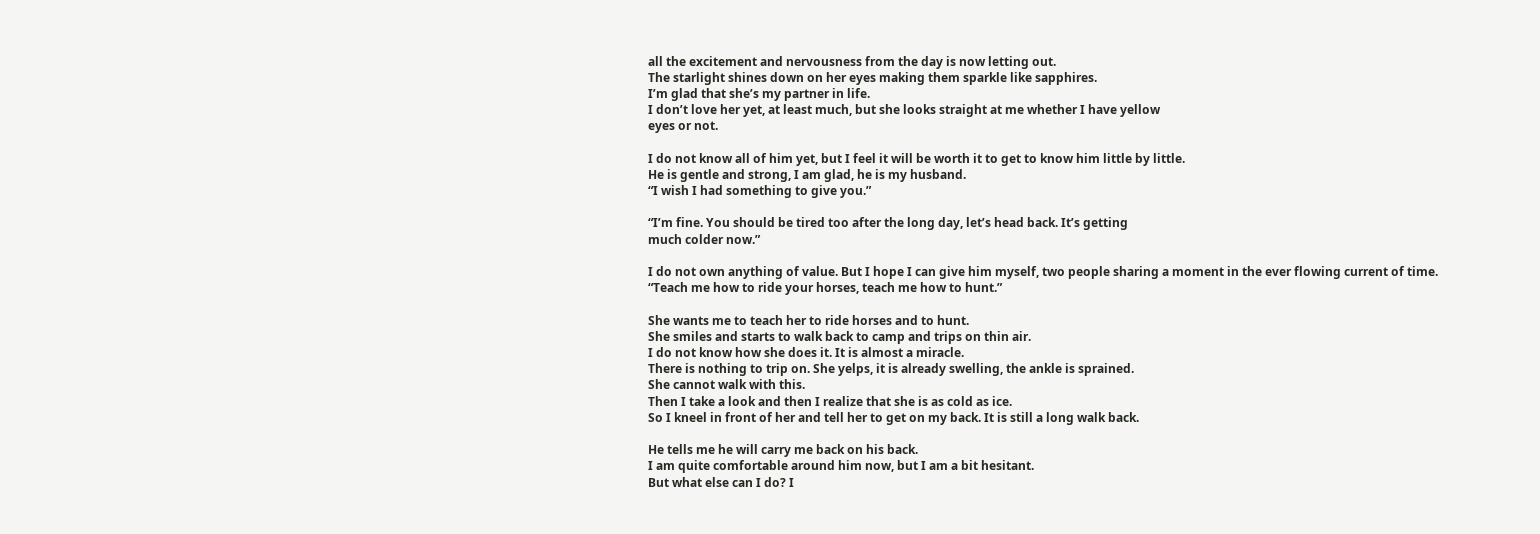all the excitement and nervousness from the day is now letting out.
The starlight shines down on her eyes making them sparkle like sapphires.
I’m glad that she’s my partner in life.
I don’t love her yet, at least much, but she looks straight at me whether I have yellow
eyes or not.

I do not know all of him yet, but I feel it will be worth it to get to know him little by little.
He is gentle and strong, I am glad, he is my husband.
“I wish I had something to give you.”

“I’m fine. You should be tired too after the long day, let’s head back. It’s getting
much colder now.”

I do not own anything of value. But I hope I can give him myself, two people sharing a moment in the ever flowing current of time.
“Teach me how to ride your horses, teach me how to hunt.”

She wants me to teach her to ride horses and to hunt.
She smiles and starts to walk back to camp and trips on thin air.
I do not know how she does it. It is almost a miracle.
There is nothing to trip on. She yelps, it is already swelling, the ankle is sprained.
She cannot walk with this.
Then I take a look and then I realize that she is as cold as ice.
So I kneel in front of her and tell her to get on my back. It is still a long walk back.

He tells me he will carry me back on his back.
I am quite comfortable around him now, but I am a bit hesitant.
But what else can I do? I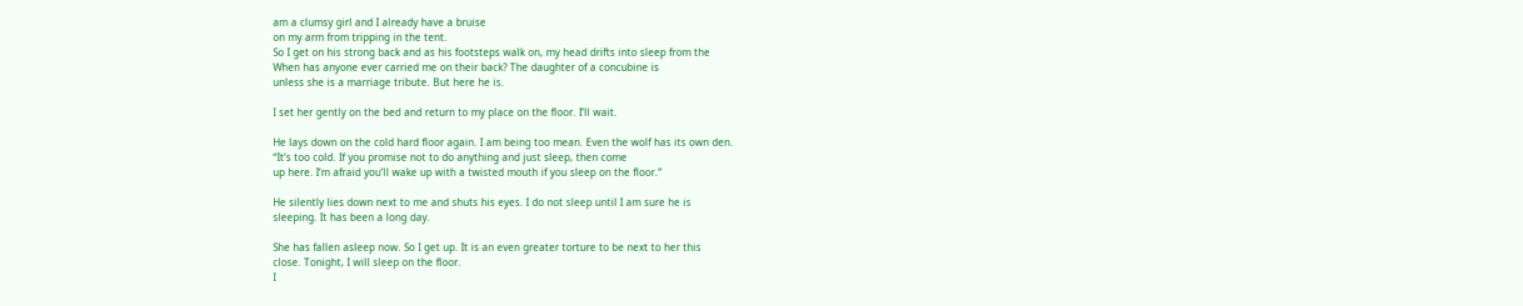am a clumsy girl and I already have a bruise
on my arm from tripping in the tent.
So I get on his strong back and as his footsteps walk on, my head drifts into sleep from the
When has anyone ever carried me on their back? The daughter of a concubine is
unless she is a marriage tribute. But here he is.

I set her gently on the bed and return to my place on the floor. I’ll wait.

He lays down on the cold hard floor again. I am being too mean. Even the wolf has its own den.
“It’s too cold. If you promise not to do anything and just sleep, then come
up here. I’m afraid you’ll wake up with a twisted mouth if you sleep on the floor.”

He silently lies down next to me and shuts his eyes. I do not sleep until I am sure he is
sleeping. It has been a long day.

She has fallen asleep now. So I get up. It is an even greater torture to be next to her this
close. Tonight, I will sleep on the floor.
I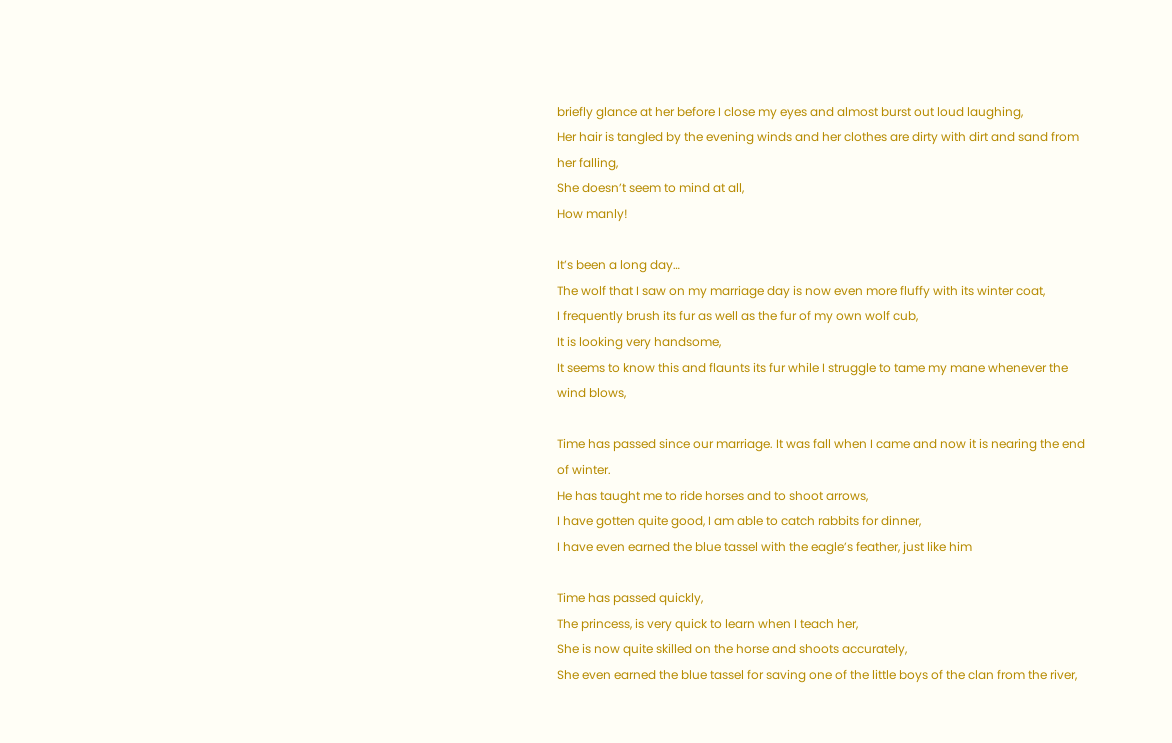briefly glance at her before I close my eyes and almost burst out loud laughing,
Her hair is tangled by the evening winds and her clothes are dirty with dirt and sand from
her falling,
She doesn’t seem to mind at all,
How manly!

It’s been a long day…
The wolf that I saw on my marriage day is now even more fluffy with its winter coat,
I frequently brush its fur as well as the fur of my own wolf cub,
It is looking very handsome,
It seems to know this and flaunts its fur while I struggle to tame my mane whenever the
wind blows,

Time has passed since our marriage. It was fall when I came and now it is nearing the end
of winter.
He has taught me to ride horses and to shoot arrows,
I have gotten quite good, I am able to catch rabbits for dinner,
I have even earned the blue tassel with the eagle’s feather, just like him

Time has passed quickly,
The princess, is very quick to learn when I teach her,
She is now quite skilled on the horse and shoots accurately,
She even earned the blue tassel for saving one of the little boys of the clan from the river,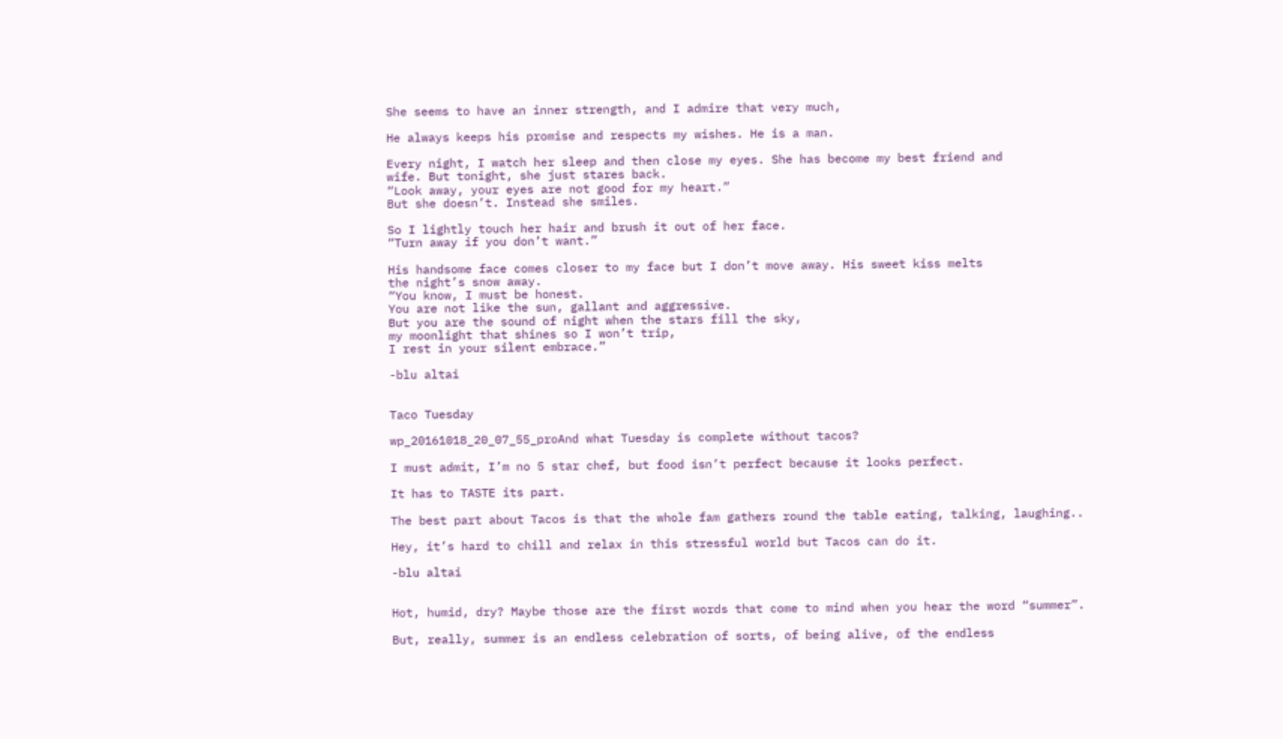She seems to have an inner strength, and I admire that very much,

He always keeps his promise and respects my wishes. He is a man.

Every night, I watch her sleep and then close my eyes. She has become my best friend and
wife. But tonight, she just stares back.
“Look away, your eyes are not good for my heart.”
But she doesn’t. Instead she smiles.

So I lightly touch her hair and brush it out of her face.
“Turn away if you don’t want.”

His handsome face comes closer to my face but I don’t move away. His sweet kiss melts
the night’s snow away.
“You know, I must be honest.
You are not like the sun, gallant and aggressive.
But you are the sound of night when the stars fill the sky,
my moonlight that shines so I won’t trip,
I rest in your silent embrace.”

-blu altai


Taco Tuesday

wp_20161018_20_07_55_proAnd what Tuesday is complete without tacos?

I must admit, I’m no 5 star chef, but food isn’t perfect because it looks perfect.

It has to TASTE its part.

The best part about Tacos is that the whole fam gathers round the table eating, talking, laughing..

Hey, it’s hard to chill and relax in this stressful world but Tacos can do it.

-blu altai


Hot, humid, dry? Maybe those are the first words that come to mind when you hear the word “summer”.

But, really, summer is an endless celebration of sorts, of being alive, of the endless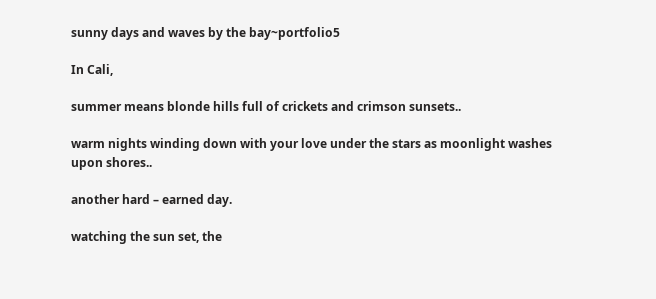sunny days and waves by the bay~portfolio5

In Cali,

summer means blonde hills full of crickets and crimson sunsets..

warm nights winding down with your love under the stars as moonlight washes upon shores..

another hard – earned day.

watching the sun set, the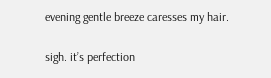evening gentle breeze caresses my hair.

sigh. it’s perfection